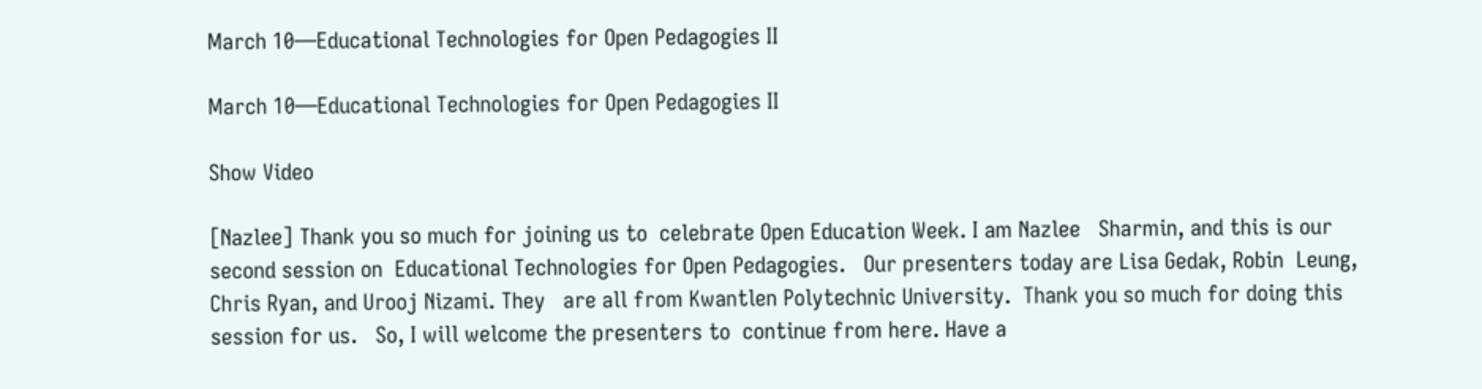March 10—Educational Technologies for Open Pedagogies II

March 10—Educational Technologies for Open Pedagogies II

Show Video

[Nazlee] Thank you so much for joining us to  celebrate Open Education Week. I am Nazlee   Sharmin, and this is our second session on  Educational Technologies for Open Pedagogies.   Our presenters today are Lisa Gedak, Robin  Leung, Chris Ryan, and Urooj Nizami. They   are all from Kwantlen Polytechnic University.  Thank you so much for doing this session for us.   So, I will welcome the presenters to  continue from here. Have a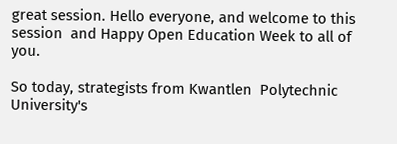great session. Hello everyone, and welcome to this session  and Happy Open Education Week to all of you.

So today, strategists from Kwantlen  Polytechnic University's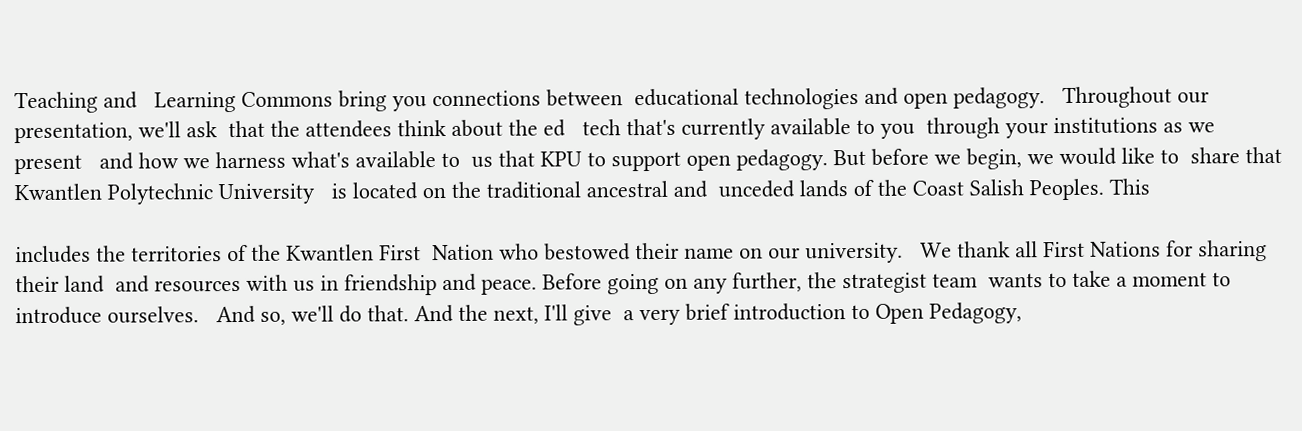Teaching and   Learning Commons bring you connections between  educational technologies and open pedagogy.   Throughout our presentation, we'll ask  that the attendees think about the ed   tech that's currently available to you  through your institutions as we present   and how we harness what's available to  us that KPU to support open pedagogy. But before we begin, we would like to  share that Kwantlen Polytechnic University   is located on the traditional ancestral and  unceded lands of the Coast Salish Peoples. This

includes the territories of the Kwantlen First  Nation who bestowed their name on our university.   We thank all First Nations for sharing their land  and resources with us in friendship and peace. Before going on any further, the strategist team  wants to take a moment to introduce ourselves.   And so, we'll do that. And the next, I'll give  a very brief introduction to Open Pedagogy,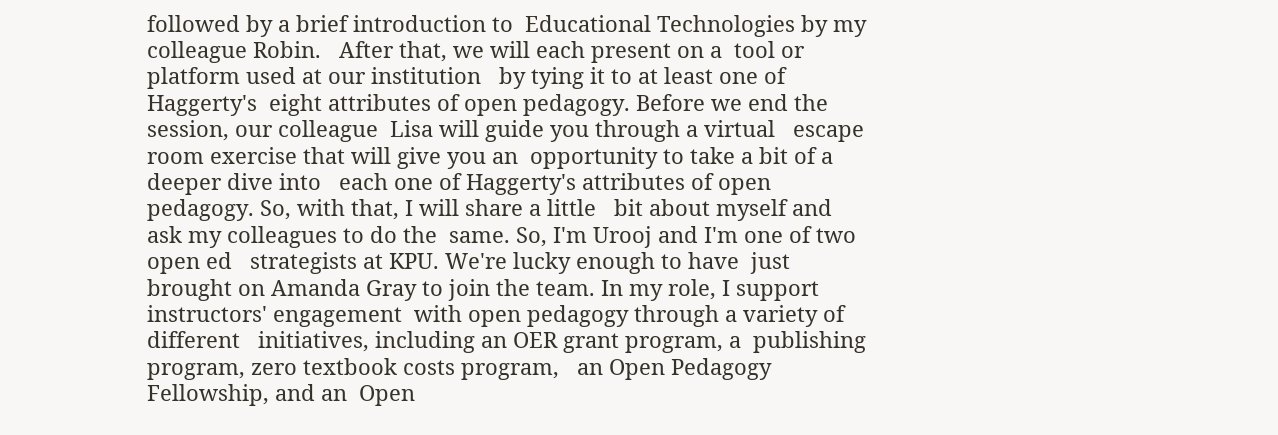followed by a brief introduction to  Educational Technologies by my colleague Robin.   After that, we will each present on a  tool or platform used at our institution   by tying it to at least one of Haggerty's  eight attributes of open pedagogy. Before we end the session, our colleague  Lisa will guide you through a virtual   escape room exercise that will give you an  opportunity to take a bit of a deeper dive into   each one of Haggerty's attributes of open  pedagogy. So, with that, I will share a little   bit about myself and ask my colleagues to do the  same. So, I'm Urooj and I'm one of two open ed   strategists at KPU. We're lucky enough to have  just brought on Amanda Gray to join the team. In my role, I support instructors' engagement  with open pedagogy through a variety of different   initiatives, including an OER grant program, a  publishing program, zero textbook costs program,   an Open Pedagogy Fellowship, and an  Open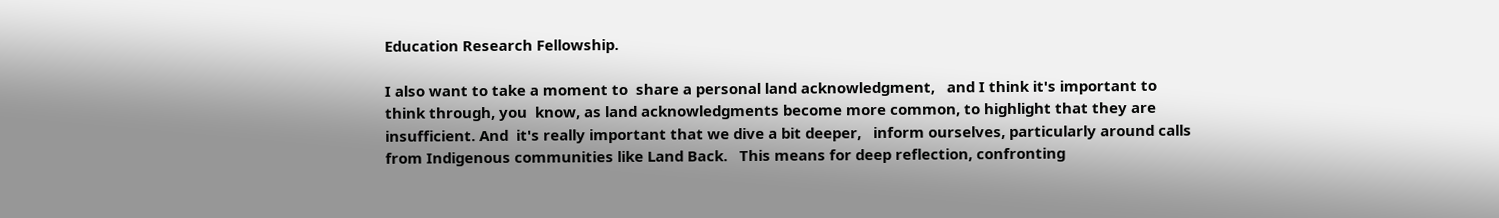Education Research Fellowship.

I also want to take a moment to  share a personal land acknowledgment,   and I think it's important to think through, you  know, as land acknowledgments become more common, to highlight that they are insufficient. And  it's really important that we dive a bit deeper,   inform ourselves, particularly around calls  from Indigenous communities like Land Back.   This means for deep reflection, confronting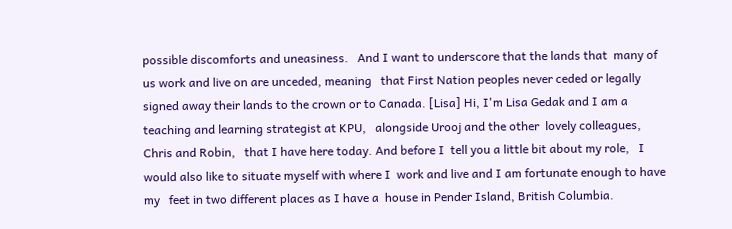possible discomforts and uneasiness.   And I want to underscore that the lands that  many of us work and live on are unceded, meaning   that First Nation peoples never ceded or legally  signed away their lands to the crown or to Canada. [Lisa] Hi, I'm Lisa Gedak and I am a  teaching and learning strategist at KPU,   alongside Urooj and the other  lovely colleagues, Chris and Robin,   that I have here today. And before I  tell you a little bit about my role,   I would also like to situate myself with where I  work and live and I am fortunate enough to have my   feet in two different places as I have a  house in Pender Island, British Columbia.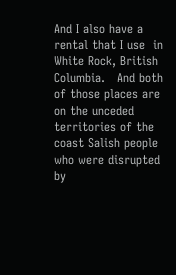And I also have a rental that I use  in White Rock, British Columbia.   And both of those places are on the unceded  territories of the coast Salish people   who were disrupted by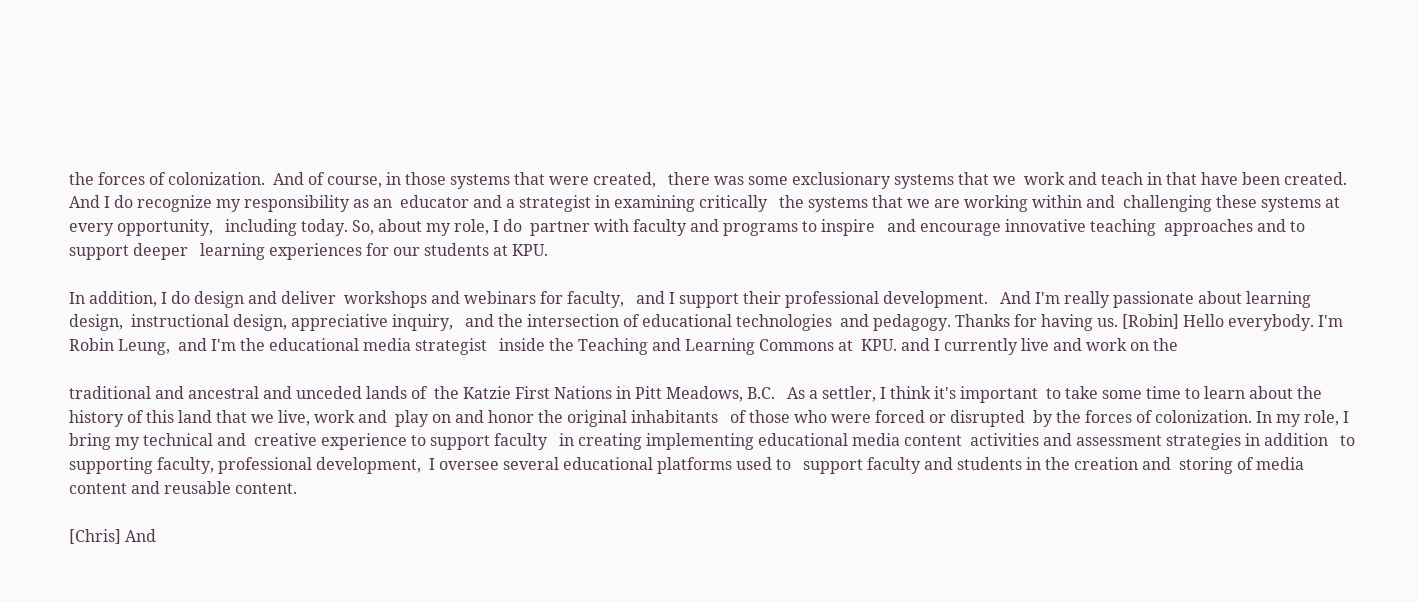the forces of colonization.  And of course, in those systems that were created,   there was some exclusionary systems that we  work and teach in that have been created. And I do recognize my responsibility as an  educator and a strategist in examining critically   the systems that we are working within and  challenging these systems at every opportunity,   including today. So, about my role, I do  partner with faculty and programs to inspire   and encourage innovative teaching  approaches and to support deeper   learning experiences for our students at KPU.

In addition, I do design and deliver  workshops and webinars for faculty,   and I support their professional development.   And I'm really passionate about learning design,  instructional design, appreciative inquiry,   and the intersection of educational technologies  and pedagogy. Thanks for having us. [Robin] Hello everybody. I'm Robin Leung,  and I'm the educational media strategist   inside the Teaching and Learning Commons at  KPU. and I currently live and work on the

traditional and ancestral and unceded lands of  the Katzie First Nations in Pitt Meadows, B.C.   As a settler, I think it's important  to take some time to learn about the   history of this land that we live, work and  play on and honor the original inhabitants   of those who were forced or disrupted  by the forces of colonization. In my role, I bring my technical and  creative experience to support faculty   in creating implementing educational media content  activities and assessment strategies in addition   to supporting faculty, professional development,  I oversee several educational platforms used to   support faculty and students in the creation and  storing of media content and reusable content.

[Chris] And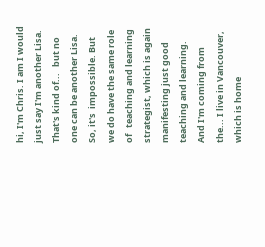hi, I'm Chris. I am I would  just say I'm another Lisa. That's kind of...   but no one can be another Lisa. So, it's  impossible. But we do have the same role of   teaching and learning strategist, which is again  manifesting just good teaching and learning.   And I'm coming from the... I live in Vancouver,  which is home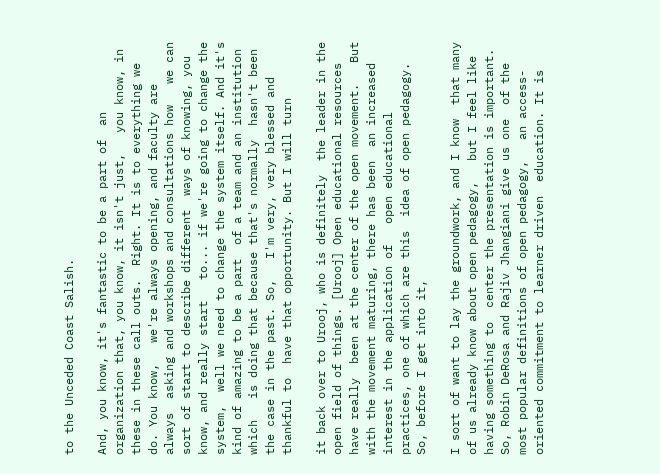to the Unceded Coast Salish.

And, you know, it's fantastic to be a part of  an organization that, you know, it isn't just,   you know, in these in these call outs.  Right. It is to everything we do. You know,   we're always opening, and faculty are always  asking and workshops and consultations how   we can sort of start to describe different  ways of knowing, you know, and really start   to... if we're going to change the system,  well we need to change the system itself. And it's kind of amazing to be a part  of a team and an institution which   is doing that because that's normally  hasn't been the case in the past. So,   I'm very, very blessed and thankful to  have that opportunity. But I will turn

it back over to Urooj, who is definitely  the leader in the open field of things. [Urooj] Open educational resources have really  been at the center of the open movement.   But with the movement maturing, there has been  an increased interest in the application of   open educational practices, one of which are this  idea of open pedagogy. So, before I get into it,

I sort of want to lay the groundwork, and I know  that many of us already know about open pedagogy,   but I feel like having something to  center the presentation is important. So, Robin DeRosa and Rajiv Jhangiani give us one  of the most popular definitions of open pedagogy,   an access-oriented commitment to learner driven  education. It is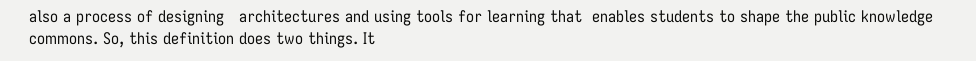also a process of designing   architectures and using tools for learning that  enables students to shape the public knowledge   commons. So, this definition does two things. It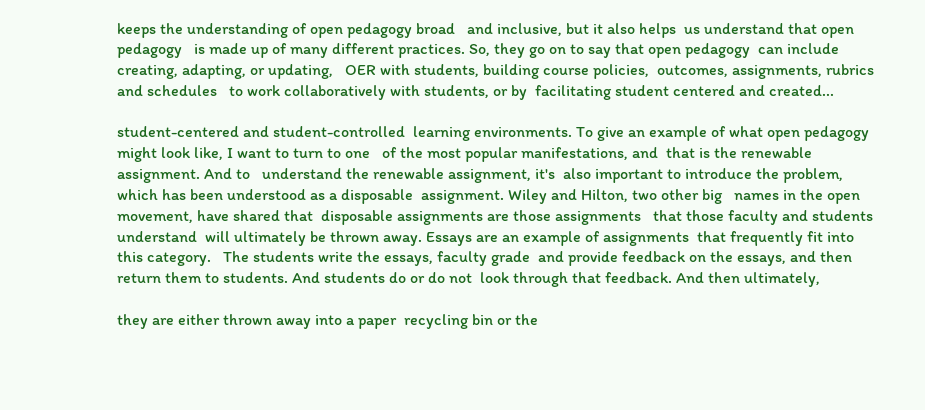keeps the understanding of open pedagogy broad   and inclusive, but it also helps  us understand that open pedagogy   is made up of many different practices. So, they go on to say that open pedagogy  can include creating, adapting, or updating,   OER with students, building course policies,  outcomes, assignments, rubrics and schedules   to work collaboratively with students, or by  facilitating student centered and created...

student-centered and student-controlled  learning environments. To give an example of what open pedagogy  might look like, I want to turn to one   of the most popular manifestations, and  that is the renewable assignment. And to   understand the renewable assignment, it's  also important to introduce the problem,   which has been understood as a disposable  assignment. Wiley and Hilton, two other big   names in the open movement, have shared that  disposable assignments are those assignments   that those faculty and students understand  will ultimately be thrown away. Essays are an example of assignments  that frequently fit into this category.   The students write the essays, faculty grade  and provide feedback on the essays, and then   return them to students. And students do or do not  look through that feedback. And then ultimately,

they are either thrown away into a paper  recycling bin or the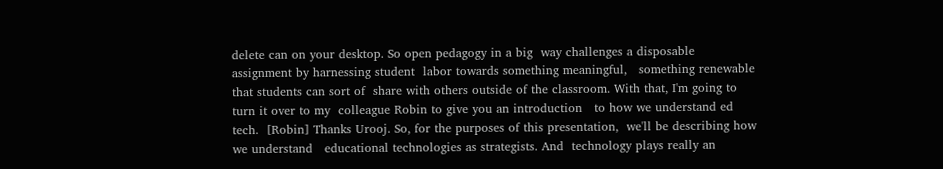delete can on your desktop. So open pedagogy in a big  way challenges a disposable   assignment by harnessing student  labor towards something meaningful,   something renewable that students can sort of  share with others outside of the classroom. With that, I'm going to turn it over to my  colleague Robin to give you an introduction   to how we understand ed tech.  [Robin] Thanks Urooj. So, for the purposes of this presentation,  we'll be describing how we understand   educational technologies as strategists. And  technology plays really an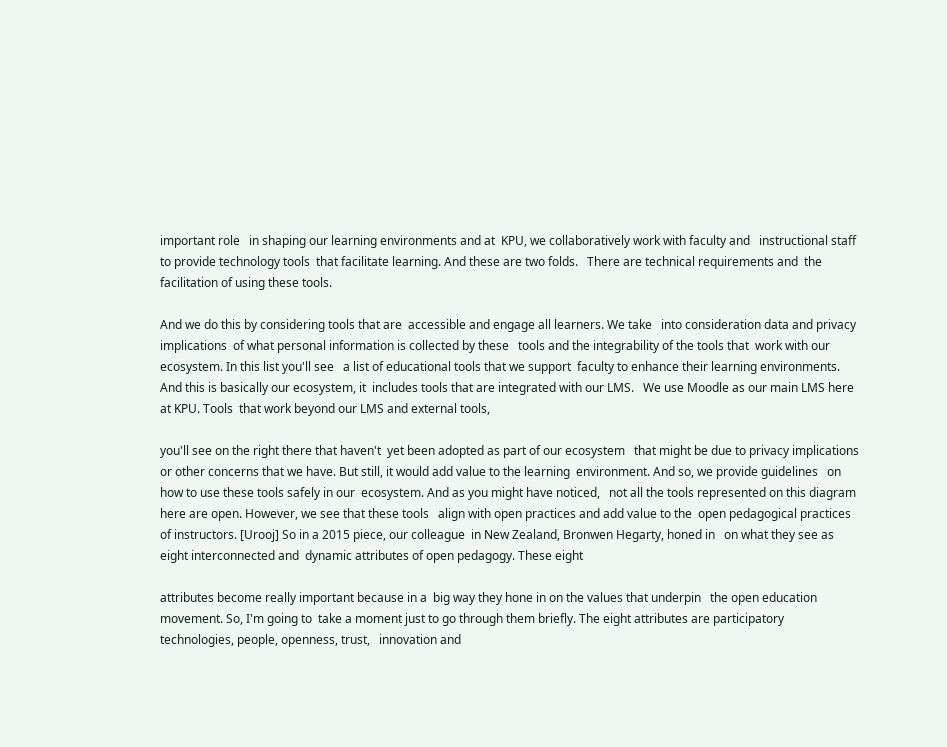important role   in shaping our learning environments and at  KPU, we collaboratively work with faculty and   instructional staff to provide technology tools  that facilitate learning. And these are two folds.   There are technical requirements and  the facilitation of using these tools.

And we do this by considering tools that are  accessible and engage all learners. We take   into consideration data and privacy implications  of what personal information is collected by these   tools and the integrability of the tools that  work with our ecosystem. In this list you'll see   a list of educational tools that we support  faculty to enhance their learning environments. And this is basically our ecosystem, it  includes tools that are integrated with our LMS.   We use Moodle as our main LMS here at KPU. Tools  that work beyond our LMS and external tools,

you'll see on the right there that haven't  yet been adopted as part of our ecosystem   that might be due to privacy implications  or other concerns that we have. But still, it would add value to the learning  environment. And so, we provide guidelines   on how to use these tools safely in our  ecosystem. And as you might have noticed,   not all the tools represented on this diagram  here are open. However, we see that these tools   align with open practices and add value to the  open pedagogical practices of instructors. [Urooj] So in a 2015 piece, our colleague  in New Zealand, Bronwen Hegarty, honed in   on what they see as eight interconnected and  dynamic attributes of open pedagogy. These eight

attributes become really important because in a  big way they hone in on the values that underpin   the open education movement. So, I'm going to  take a moment just to go through them briefly. The eight attributes are participatory  technologies, people, openness, trust,   innovation and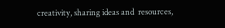creativity, sharing ideas and  resources,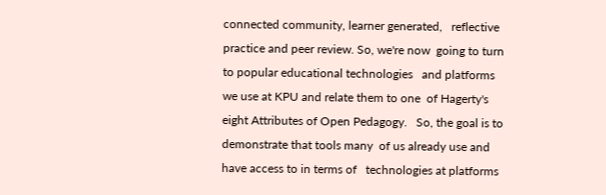connected community, learner generated,   reflective practice and peer review. So, we're now  going to turn to popular educational technologies   and platforms we use at KPU and relate them to one  of Hagerty's eight Attributes of Open Pedagogy.   So, the goal is to demonstrate that tools many  of us already use and have access to in terms of   technologies at platforms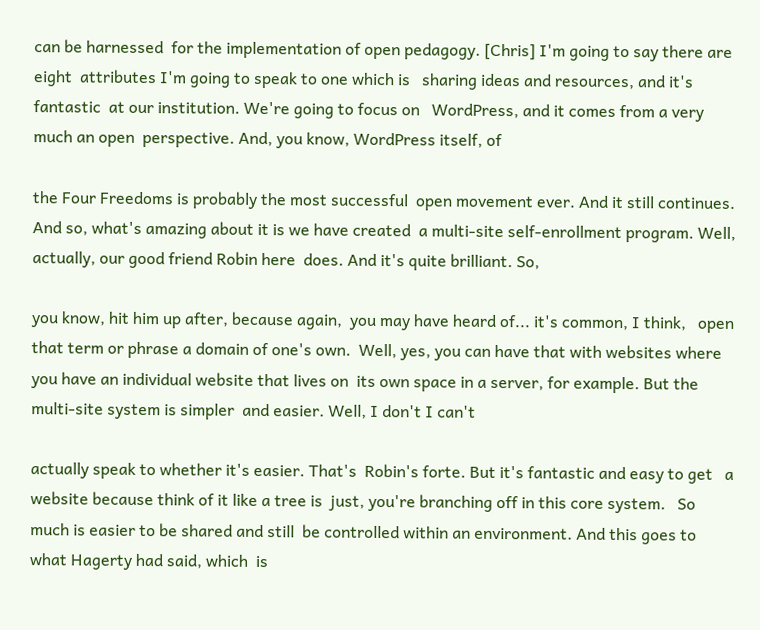can be harnessed  for the implementation of open pedagogy. [Chris] I'm going to say there are eight  attributes I'm going to speak to one which is   sharing ideas and resources, and it's fantastic  at our institution. We're going to focus on   WordPress, and it comes from a very much an open  perspective. And, you know, WordPress itself, of

the Four Freedoms is probably the most successful  open movement ever. And it still continues. And so, what's amazing about it is we have created  a multi-site self-enrollment program. Well,   actually, our good friend Robin here  does. And it's quite brilliant. So,

you know, hit him up after, because again,  you may have heard of... it's common, I think,   open that term or phrase a domain of one's own.  Well, yes, you can have that with websites where   you have an individual website that lives on  its own space in a server, for example. But the multi-site system is simpler  and easier. Well, I don't I can't

actually speak to whether it's easier. That's  Robin's forte. But it's fantastic and easy to get   a website because think of it like a tree is  just, you're branching off in this core system.   So much is easier to be shared and still  be controlled within an environment. And this goes to what Hagerty had said, which  is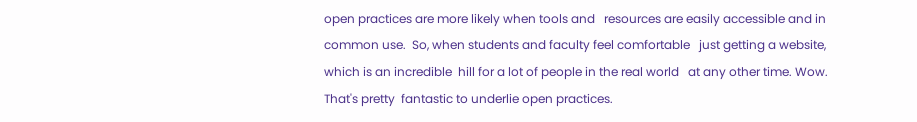open practices are more likely when tools and   resources are easily accessible and in common use.  So, when students and faculty feel comfortable   just getting a website, which is an incredible  hill for a lot of people in the real world   at any other time. Wow. That's pretty  fantastic to underlie open practices.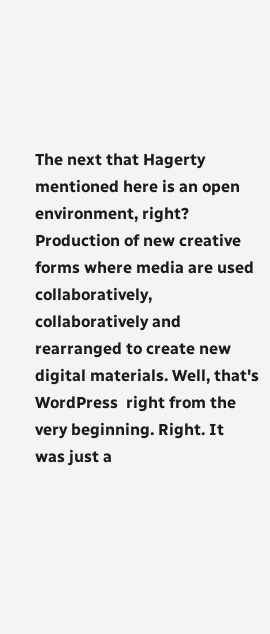The next that Hagerty mentioned here is an open  environment, right? Production of new creative   forms where media are used collaboratively,  collaboratively and rearranged to create new   digital materials. Well, that's WordPress  right from the very beginning. Right. It   was just a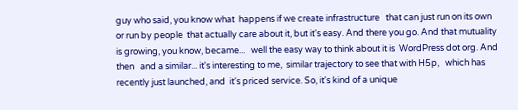guy who said, you know what  happens if we create infrastructure   that can just run on its own or run by people  that actually care about it, but it's easy. And there you go. And that mutuality  is growing, you know, became...   well the easy way to think about it is  WordPress dot org. And then   and a similar... it's interesting to me,  similar trajectory to see that with H5p,   which has recently just launched, and  it's priced service. So, it's kind of a unique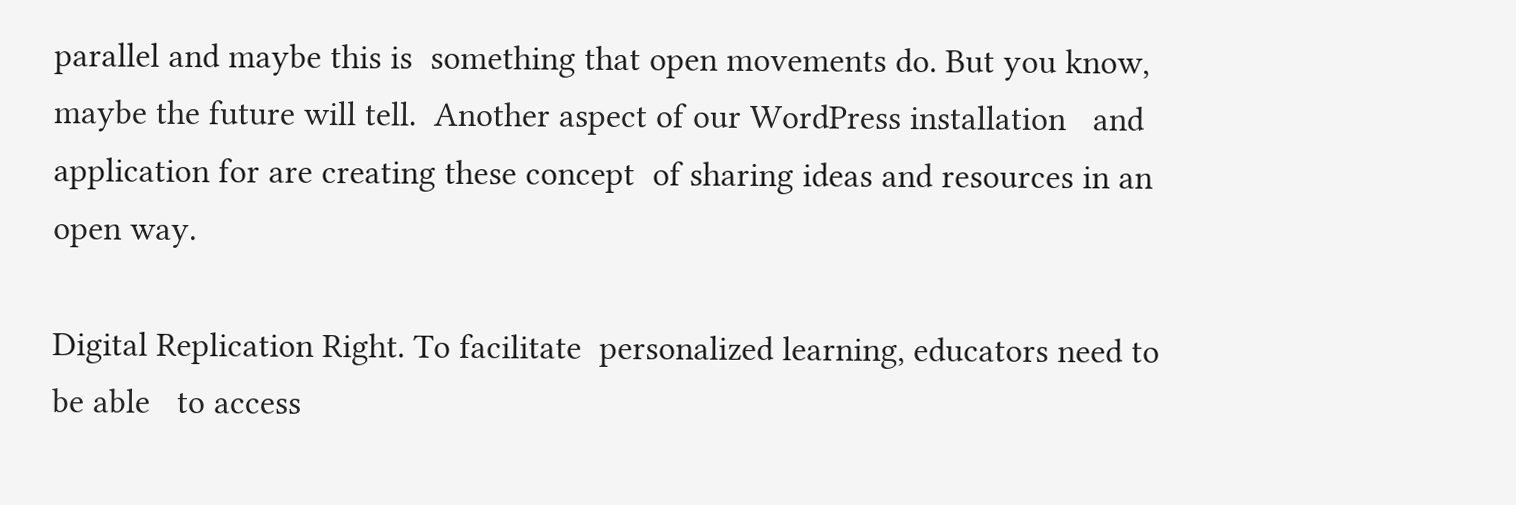parallel and maybe this is  something that open movements do. But you know, maybe the future will tell.  Another aspect of our WordPress installation   and application for are creating these concept  of sharing ideas and resources in an open way.

Digital Replication Right. To facilitate  personalized learning, educators need to be able   to access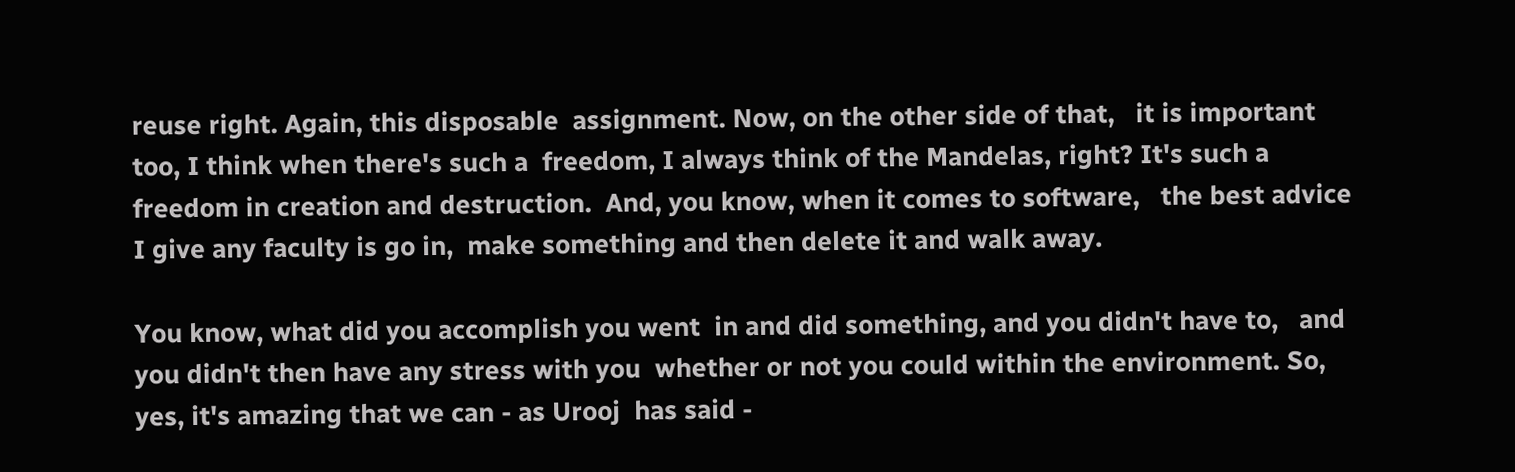reuse right. Again, this disposable  assignment. Now, on the other side of that,   it is important too, I think when there's such a  freedom, I always think of the Mandelas, right? It's such a freedom in creation and destruction.  And, you know, when it comes to software,   the best advice I give any faculty is go in,  make something and then delete it and walk away.

You know, what did you accomplish you went  in and did something, and you didn't have to,   and you didn't then have any stress with you  whether or not you could within the environment. So, yes, it's amazing that we can - as Urooj  has said -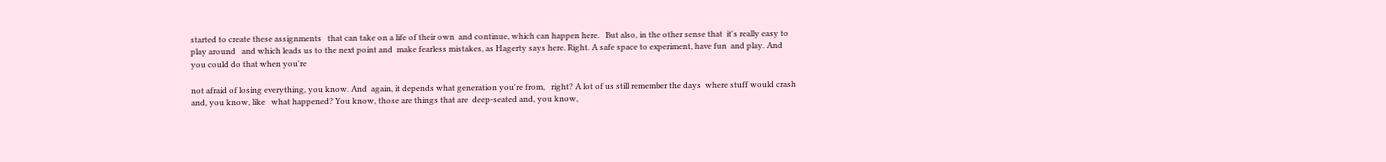started to create these assignments   that can take on a life of their own  and continue, which can happen here.   But also, in the other sense that  it's really easy to play around   and which leads us to the next point and  make fearless mistakes, as Hagerty says here. Right. A safe space to experiment, have fun  and play. And you could do that when you're

not afraid of losing everything, you know. And  again, it depends what generation you're from,   right? A lot of us still remember the days  where stuff would crash and, you know, like   what happened? You know, those are things that are  deep-seated and, you know,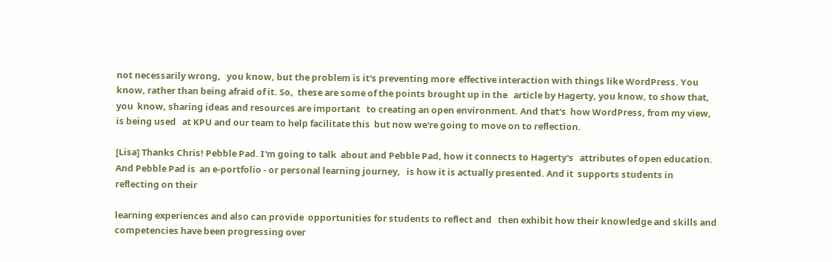not necessarily wrong,   you know, but the problem is it's preventing more  effective interaction with things like WordPress. You know, rather than being afraid of it. So,  these are some of the points brought up in the   article by Hagerty, you know, to show that, you  know, sharing ideas and resources are important   to creating an open environment. And that's  how WordPress, from my view, is being used   at KPU and our team to help facilitate this  but now we're going to move on to reflection.

[Lisa] Thanks Chris! Pebble Pad. I'm going to talk  about and Pebble Pad, how it connects to Hagerty's   attributes of open education. And Pebble Pad is  an e-portfolio - or personal learning journey,   is how it is actually presented. And it  supports students in reflecting on their

learning experiences and also can provide  opportunities for students to reflect and   then exhibit how their knowledge and skills and  competencies have been progressing over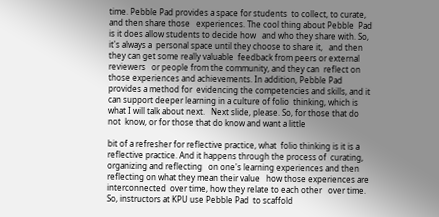time. Pebble Pad provides a space for students  to collect, to curate, and then share those   experiences. The cool thing about Pebble  Pad is it does allow students to decide how   and who they share with. So, it's always a  personal space until they choose to share it,   and then they can get some really valuable  feedback from peers or external reviewers   or people from the community, and they can  reflect on those experiences and achievements. In addition, Pebble Pad provides a method for  evidencing the competencies and skills, and it   can support deeper learning in a culture of folio  thinking, which is what I will talk about next.   Next slide, please. So, for those that do not  know, or for those that do know and want a little

bit of a refresher for reflective practice, what  folio thinking is it is a reflective practice. And it happens through the process of  curating, organizing and reflecting   on one's learning experiences and then  reflecting on what they mean their value   how those experiences are interconnected  over time, how they relate to each other   over time. So, instructors at KPU use Pebble Pad  to scaffold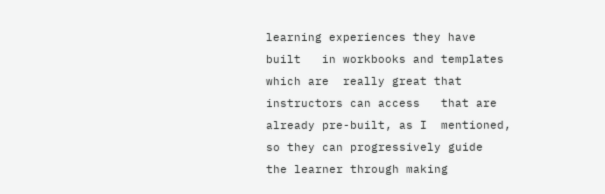learning experiences they have built   in workbooks and templates which are  really great that instructors can access   that are already pre-built, as I  mentioned, so they can progressively guide   the learner through making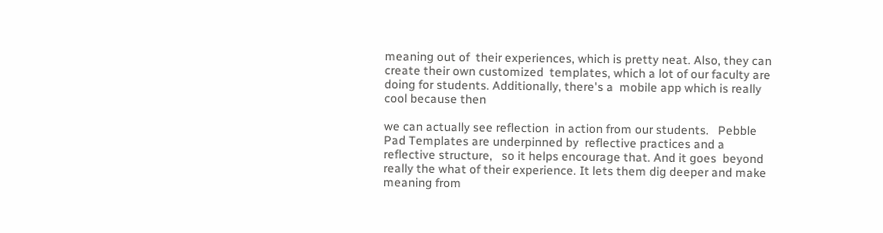meaning out of  their experiences, which is pretty neat. Also, they can create their own customized  templates, which a lot of our faculty are   doing for students. Additionally, there's a  mobile app which is really cool because then

we can actually see reflection  in action from our students.   Pebble Pad Templates are underpinned by  reflective practices and a reflective structure,   so it helps encourage that. And it goes  beyond really the what of their experience. It lets them dig deeper and make meaning from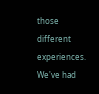those different experiences. We've had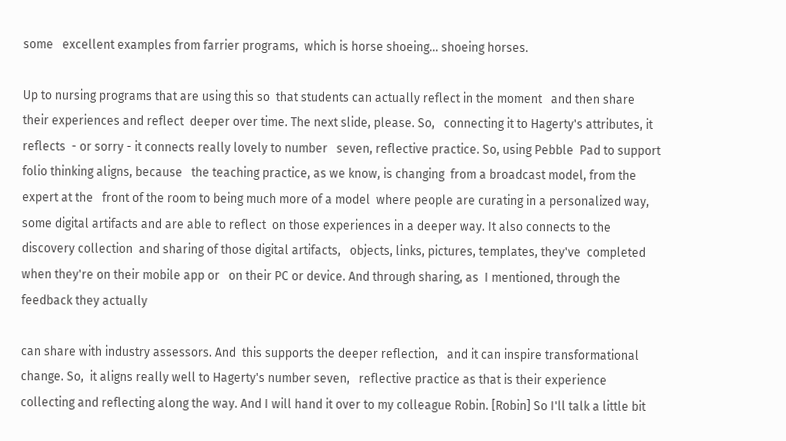some   excellent examples from farrier programs,  which is horse shoeing... shoeing horses.

Up to nursing programs that are using this so  that students can actually reflect in the moment   and then share their experiences and reflect  deeper over time. The next slide, please. So,   connecting it to Hagerty's attributes, it reflects  - or sorry - it connects really lovely to number   seven, reflective practice. So, using Pebble  Pad to support folio thinking aligns, because   the teaching practice, as we know, is changing  from a broadcast model, from the expert at the   front of the room to being much more of a model  where people are curating in a personalized way,   some digital artifacts and are able to reflect  on those experiences in a deeper way. It also connects to the discovery collection  and sharing of those digital artifacts,   objects, links, pictures, templates, they've  completed when they're on their mobile app or   on their PC or device. And through sharing, as  I mentioned, through the feedback they actually

can share with industry assessors. And  this supports the deeper reflection,   and it can inspire transformational change. So,  it aligns really well to Hagerty's number seven,   reflective practice as that is their experience  collecting and reflecting along the way. And I will hand it over to my colleague Robin. [Robin] So I'll talk a little bit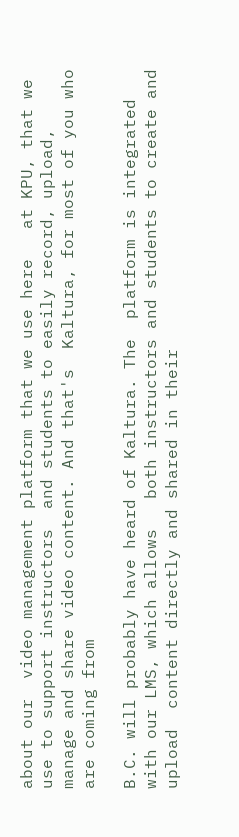about our  video management platform that we use here   at KPU, that we use to support instructors  and students to easily record, upload,   manage and share video content. And that's  Kaltura, for most of you who are coming from

B.C. will probably have heard of Kaltura. The  platform is integrated with our LMS, which allows   both instructors and students to create and upload  content directly and shared in their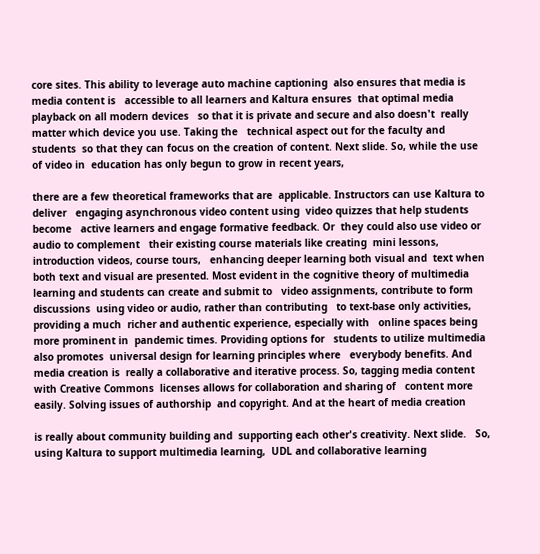core sites. This ability to leverage auto machine captioning  also ensures that media is media content is   accessible to all learners and Kaltura ensures  that optimal media playback on all modern devices   so that it is private and secure and also doesn't  really matter which device you use. Taking the   technical aspect out for the faculty and students  so that they can focus on the creation of content. Next slide. So, while the use of video in  education has only begun to grow in recent years,

there are a few theoretical frameworks that are  applicable. Instructors can use Kaltura to deliver   engaging asynchronous video content using  video quizzes that help students become   active learners and engage formative feedback. Or  they could also use video or audio to complement   their existing course materials like creating  mini lessons, introduction videos, course tours,   enhancing deeper learning both visual and  text when both text and visual are presented. Most evident in the cognitive theory of multimedia  learning and students can create and submit to   video assignments, contribute to form discussions  using video or audio, rather than contributing   to text-base only activities, providing a much  richer and authentic experience, especially with   online spaces being more prominent in  pandemic times. Providing options for   students to utilize multimedia also promotes  universal design for learning principles where   everybody benefits. And media creation is  really a collaborative and iterative process. So, tagging media content with Creative Commons  licenses allows for collaboration and sharing of   content more easily. Solving issues of authorship  and copyright. And at the heart of media creation

is really about community building and  supporting each other's creativity. Next slide.   So, using Kaltura to support multimedia learning,  UDL and collaborative learning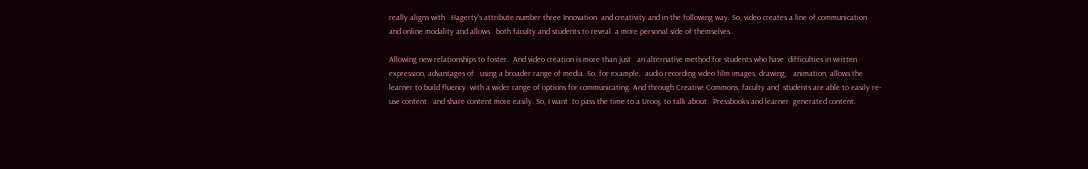really aligns with   Hagerty's attribute number three Innovation  and creativity and in the following way. So, video creates a line of communication  and online modality and allows   both faculty and students to reveal  a more personal side of themselves.

Allowing new relationships to foster.  And video creation is more than just   an alternative method for students who have  difficulties in written expression, advantages of   using a broader range of media. So, for example,  audio recording video film images, drawing,   animation, allows the learner to build fluency  with a wider range of options for communicating. And through Creative Commons, faculty and  students are able to easily re-use content   and share content more easily. So, I want  to pass the time to a Urooj, to talk about   Pressbooks and learner  generated content.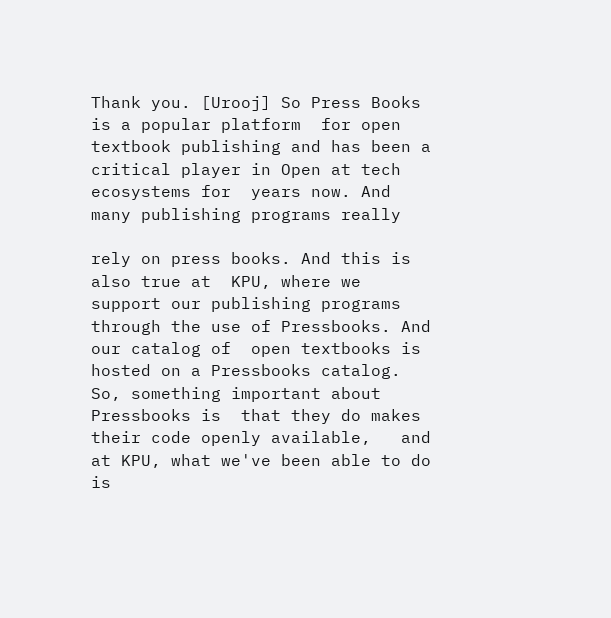Thank you. [Urooj] So Press Books is a popular platform  for open textbook publishing and has been a   critical player in Open at tech ecosystems for  years now. And many publishing programs really

rely on press books. And this is also true at  KPU, where we support our publishing programs   through the use of Pressbooks. And our catalog of  open textbooks is hosted on a Pressbooks catalog. So, something important about Pressbooks is  that they do makes their code openly available,   and at KPU, what we've been able to do is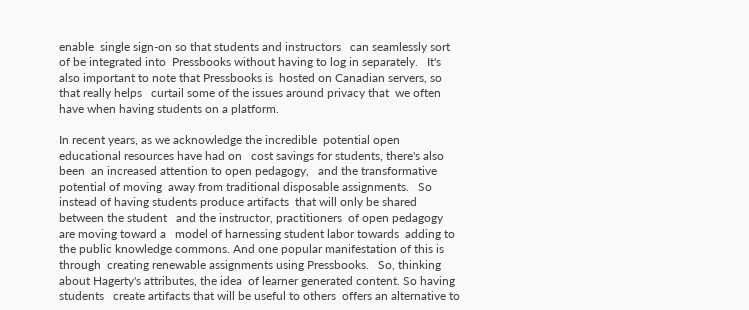enable  single sign-on so that students and instructors   can seamlessly sort of be integrated into  Pressbooks without having to log in separately.   It's also important to note that Pressbooks is  hosted on Canadian servers, so that really helps   curtail some of the issues around privacy that  we often have when having students on a platform.

In recent years, as we acknowledge the incredible  potential open educational resources have had on   cost savings for students, there's also been  an increased attention to open pedagogy,   and the transformative potential of moving  away from traditional disposable assignments.   So instead of having students produce artifacts  that will only be shared between the student   and the instructor, practitioners  of open pedagogy are moving toward a   model of harnessing student labor towards  adding to the public knowledge commons. And one popular manifestation of this is through  creating renewable assignments using Pressbooks.   So, thinking about Hagerty's attributes, the idea  of learner generated content. So having students   create artifacts that will be useful to others  offers an alternative to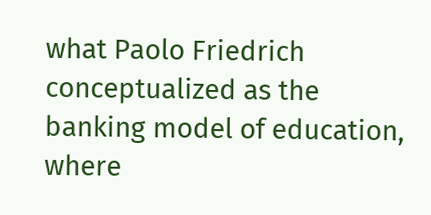what Paolo Friedrich   conceptualized as the banking model of education,  where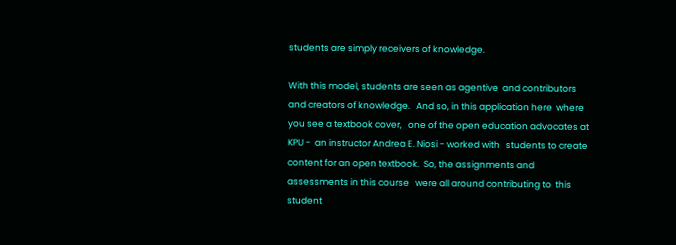students are simply receivers of knowledge.

With this model, students are seen as agentive  and contributors and creators of knowledge.   And so, in this application here  where you see a textbook cover,   one of the open education advocates at KPU -  an instructor Andrea E. Niosi - worked with   students to create content for an open textbook.  So, the assignments and assessments in this course   were all around contributing to  this student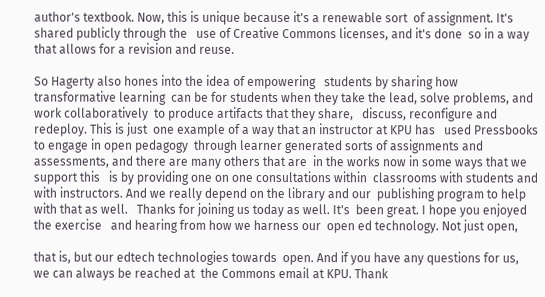author's textbook. Now, this is unique because it's a renewable sort  of assignment. It's shared publicly through the   use of Creative Commons licenses, and it's done  so in a way that allows for a revision and reuse.

So Hagerty also hones into the idea of empowering   students by sharing how transformative learning  can be for students when they take the lead, solve problems, and work collaboratively  to produce artifacts that they share,   discuss, reconfigure and redeploy. This is just  one example of a way that an instructor at KPU has   used Pressbooks to engage in open pedagogy  through learner generated sorts of assignments and   assessments, and there are many others that are  in the works now in some ways that we support this   is by providing one on one consultations within  classrooms with students and with instructors. And we really depend on the library and our  publishing program to help with that as well.   Thanks for joining us today as well. It's  been great. I hope you enjoyed the exercise   and hearing from how we harness our  open ed technology. Not just open,

that is, but our edtech technologies towards  open. And if you have any questions for us,   we can always be reached at  the Commons email at KPU. Thank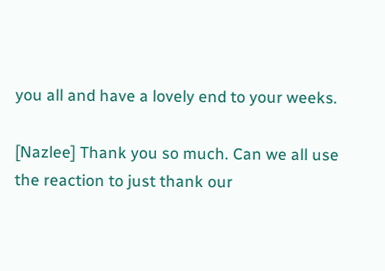you all and have a lovely end to your weeks.

[Nazlee] Thank you so much. Can we all use  the reaction to just thank our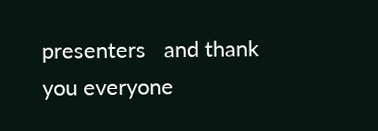presenters   and thank you everyone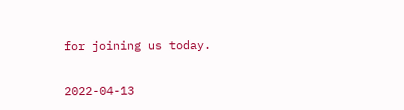for joining us today.

2022-04-13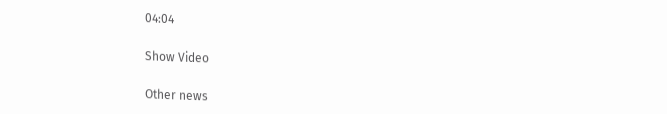04:04

Show Video

Other news